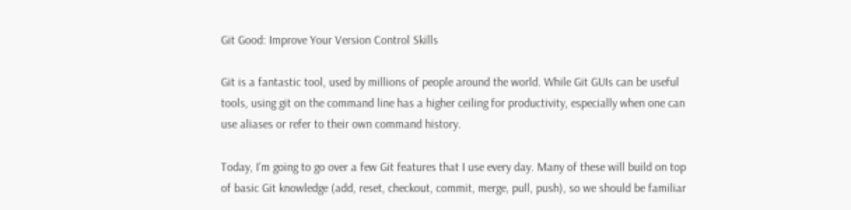Git Good: Improve Your Version Control Skills

Git is a fantastic tool, used by millions of people around the world. While Git GUIs can be useful tools, using git on the command line has a higher ceiling for productivity, especially when one can use aliases or refer to their own command history.

Today, I’m going to go over a few Git features that I use every day. Many of these will build on top of basic Git knowledge (add, reset, checkout, commit, merge, pull, push), so we should be familiar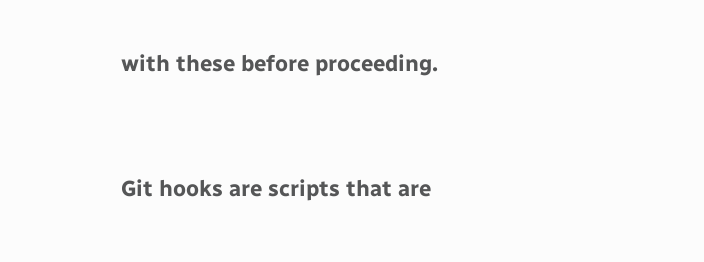with these before proceeding.


Git hooks are scripts that are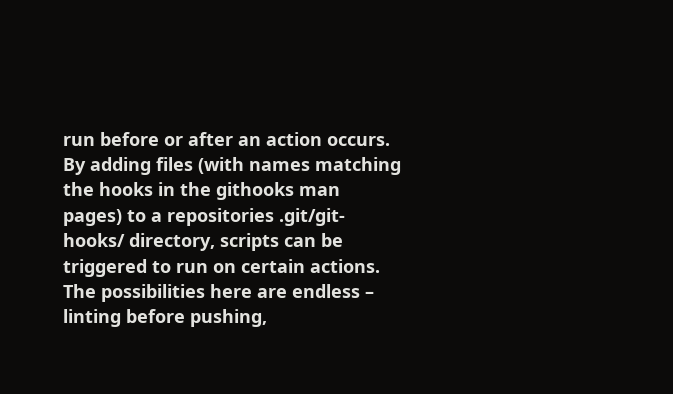run before or after an action occurs. By adding files (with names matching the hooks in the githooks man pages) to a repositories .git/git-hooks/ directory, scripts can be triggered to run on certain actions. The possibilities here are endless – linting before pushing,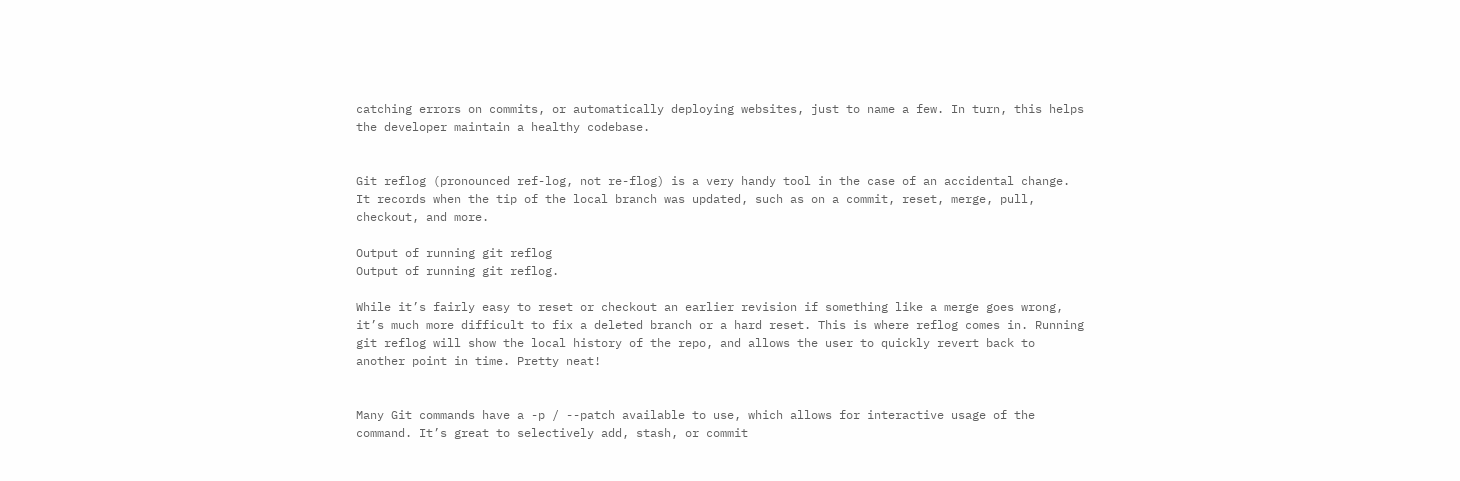catching errors on commits, or automatically deploying websites, just to name a few. In turn, this helps the developer maintain a healthy codebase.


Git reflog (pronounced ref-log, not re-flog) is a very handy tool in the case of an accidental change. It records when the tip of the local branch was updated, such as on a commit, reset, merge, pull, checkout, and more.

Output of running git reflog
Output of running git reflog.

While it’s fairly easy to reset or checkout an earlier revision if something like a merge goes wrong, it’s much more difficult to fix a deleted branch or a hard reset. This is where reflog comes in. Running git reflog will show the local history of the repo, and allows the user to quickly revert back to another point in time. Pretty neat!


Many Git commands have a -p / --patch available to use, which allows for interactive usage of the command. It’s great to selectively add, stash, or commit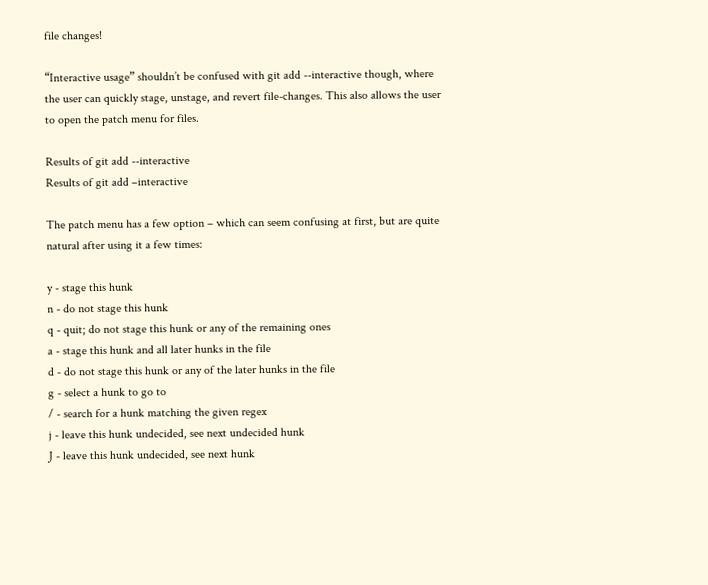file changes!

“Interactive usage” shouldn’t be confused with git add --interactive though, where the user can quickly stage, unstage, and revert file-changes. This also allows the user to open the patch menu for files.

Results of git add --interactive
Results of git add –interactive

The patch menu has a few option – which can seem confusing at first, but are quite natural after using it a few times:

y - stage this hunk
n - do not stage this hunk
q - quit; do not stage this hunk or any of the remaining ones
a - stage this hunk and all later hunks in the file
d - do not stage this hunk or any of the later hunks in the file
g - select a hunk to go to
/ - search for a hunk matching the given regex
j - leave this hunk undecided, see next undecided hunk
J - leave this hunk undecided, see next hunk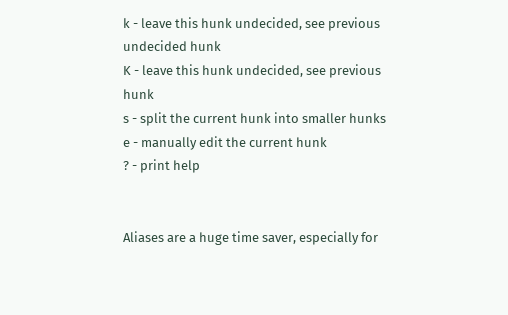k - leave this hunk undecided, see previous undecided hunk
K - leave this hunk undecided, see previous hunk
s - split the current hunk into smaller hunks
e - manually edit the current hunk
? - print help


Aliases are a huge time saver, especially for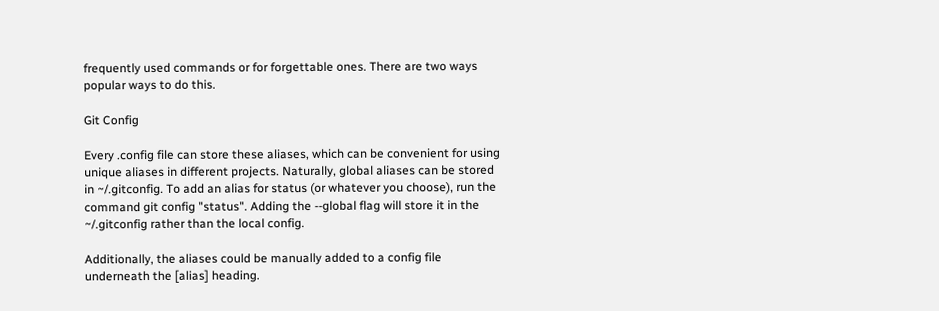frequently used commands or for forgettable ones. There are two ways popular ways to do this.

Git Config

Every .config file can store these aliases, which can be convenient for using unique aliases in different projects. Naturally, global aliases can be stored in ~/.gitconfig. To add an alias for status (or whatever you choose), run the command git config "status". Adding the --global flag will store it in the ~/.gitconfig rather than the local config.

Additionally, the aliases could be manually added to a config file underneath the [alias] heading.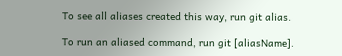To see all aliases created this way, run git alias.

To run an aliased command, run git [aliasName].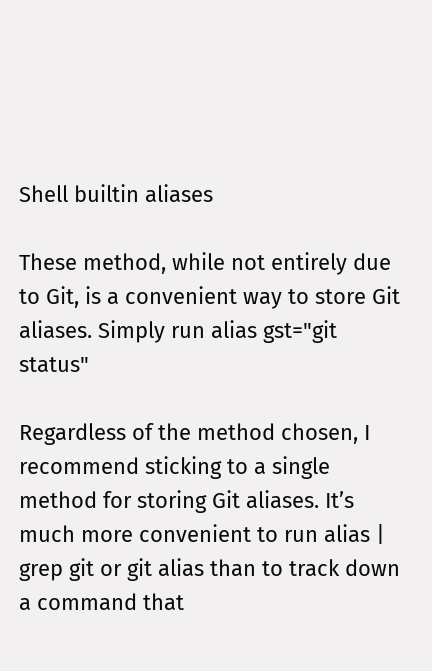Shell builtin aliases

These method, while not entirely due to Git, is a convenient way to store Git aliases. Simply run alias gst="git status"

Regardless of the method chosen, I recommend sticking to a single method for storing Git aliases. It’s much more convenient to run alias | grep git or git alias than to track down a command that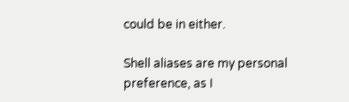could be in either.

Shell aliases are my personal preference, as I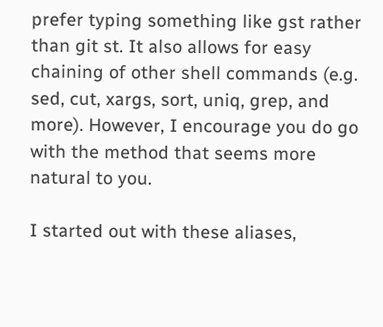prefer typing something like gst rather than git st. It also allows for easy chaining of other shell commands (e.g. sed, cut, xargs, sort, uniq, grep, and more). However, I encourage you do go with the method that seems more natural to you.

I started out with these aliases,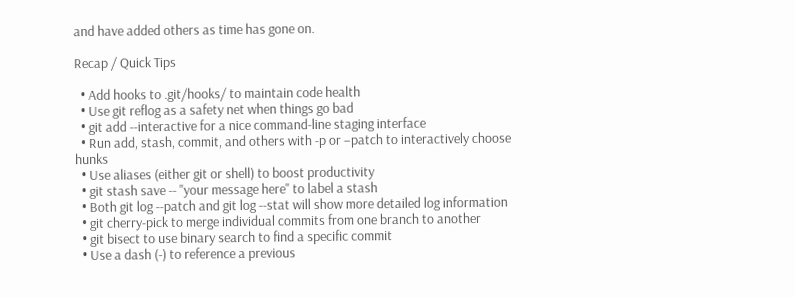and have added others as time has gone on.

Recap / Quick Tips

  • Add hooks to .git/hooks/ to maintain code health
  • Use git reflog as a safety net when things go bad
  • git add --interactive for a nice command-line staging interface
  • Run add, stash, commit, and others with -p or –patch to interactively choose hunks
  • Use aliases (either git or shell) to boost productivity
  • git stash save -- "your message here" to label a stash
  • Both git log --patch and git log --stat will show more detailed log information
  • git cherry-pick to merge individual commits from one branch to another
  • git bisect to use binary search to find a specific commit
  • Use a dash (-) to reference a previous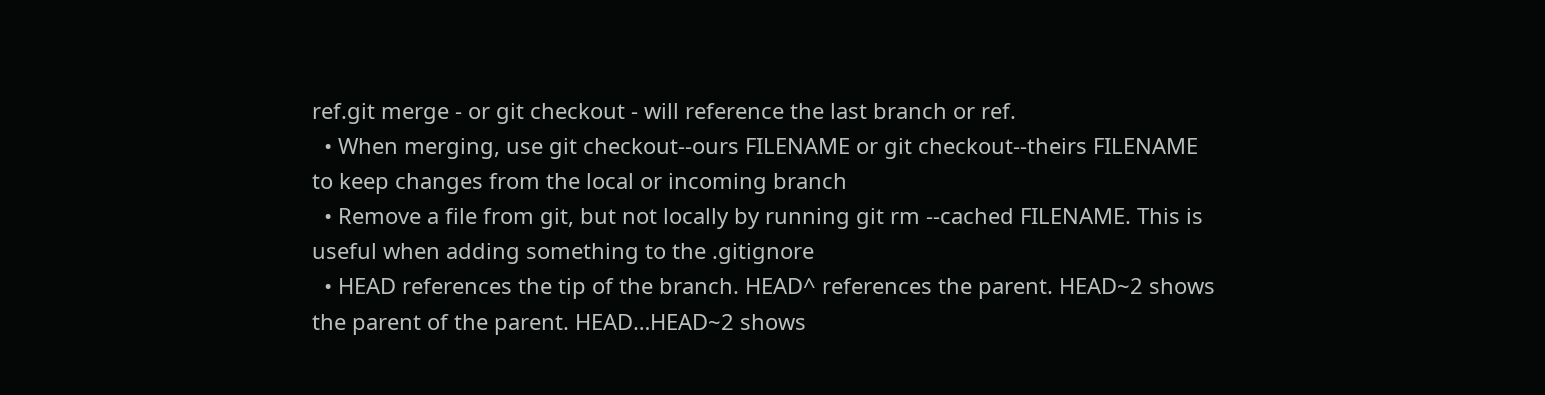ref.git merge - or git checkout - will reference the last branch or ref.
  • When merging, use git checkout--ours FILENAME or git checkout--theirs FILENAME to keep changes from the local or incoming branch
  • Remove a file from git, but not locally by running git rm --cached FILENAME. This is useful when adding something to the .gitignore
  • HEAD references the tip of the branch. HEAD^ references the parent. HEAD~2 shows the parent of the parent. HEAD…HEAD~2 shows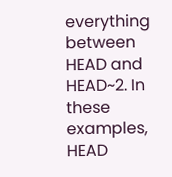everything between HEAD and HEAD~2. In these examples, HEAD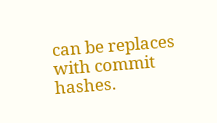can be replaces with commit hashes.